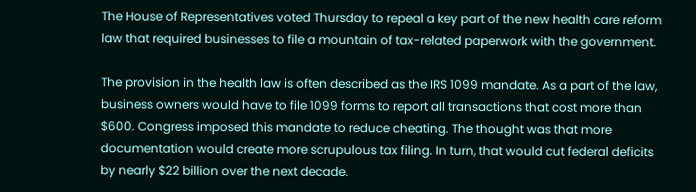The House of Representatives voted Thursday to repeal a key part of the new health care reform law that required businesses to file a mountain of tax-related paperwork with the government.

The provision in the health law is often described as the IRS 1099 mandate. As a part of the law, business owners would have to file 1099 forms to report all transactions that cost more than $600. Congress imposed this mandate to reduce cheating. The thought was that more documentation would create more scrupulous tax filing. In turn, that would cut federal deficits by nearly $22 billion over the next decade.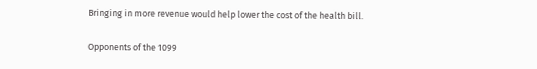Bringing in more revenue would help lower the cost of the health bill.

Opponents of the 1099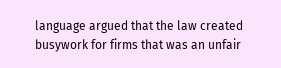language argued that the law created busywork for firms that was an unfair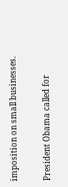imposition on small businesses.

President Obama called for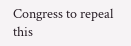Congress to repeal this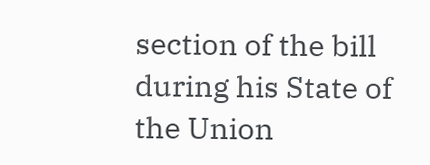section of the bill during his State of the Union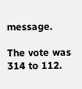message.

The vote was 314 to 112.